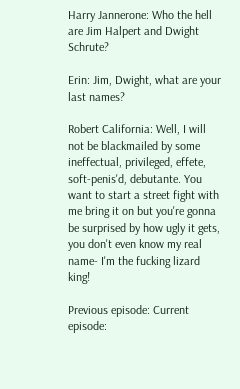Harry Jannerone: Who the hell are Jim Halpert and Dwight Schrute?

Erin: Jim, Dwight, what are your last names?

Robert California: Well, I will not be blackmailed by some ineffectual, privileged, effete, soft-penis'd, debutante. You want to start a street fight with me bring it on but you're gonna be surprised by how ugly it gets, you don't even know my real name- I'm the fucking lizard king!

Previous episode: Current episode: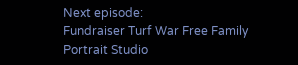Next episode:
Fundraiser Turf War Free Family Portrait Studio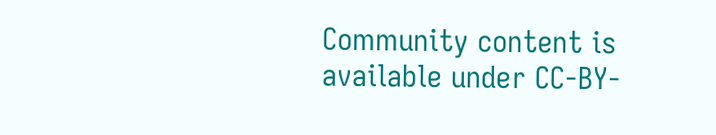Community content is available under CC-BY-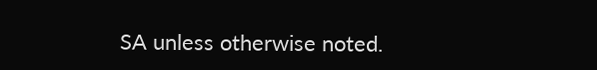SA unless otherwise noted.